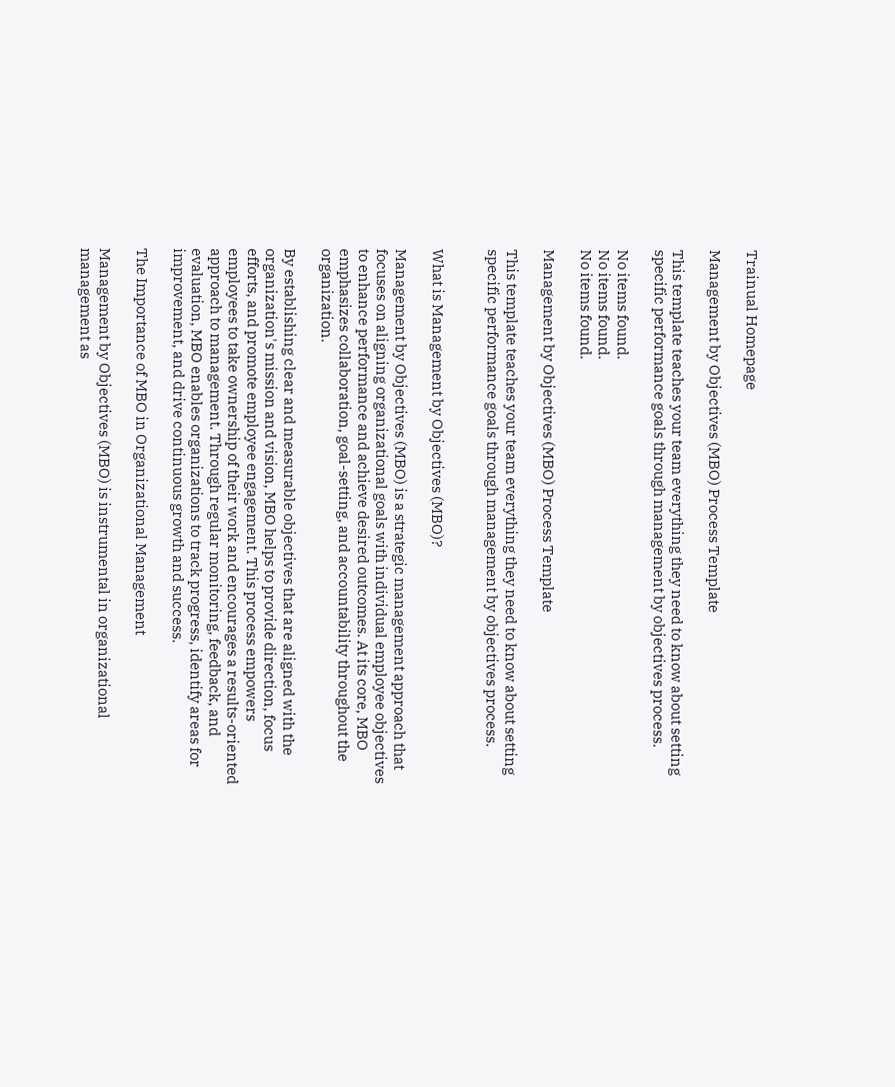Trainual Homepage

Management by Objectives (MBO) Process Template

This template teaches your team everything they need to know about setting specific performance goals through management by objectives process.

No items found.
No items found.
No items found.

Management by Objectives (MBO) Process Template

This template teaches your team everything they need to know about setting specific performance goals through management by objectives process.


What is Management by Objectives (MBO)?

Management by Objectives (MBO) is a strategic management approach that focuses on aligning organizational goals with individual employee objectives to enhance performance and achieve desired outcomes. At its core, MBO emphasizes collaboration, goal-setting, and accountability throughout the organization.

By establishing clear and measurable objectives that are aligned with the organization's mission and vision, MBO helps to provide direction, focus efforts, and promote employee engagement. This process empowers employees to take ownership of their work and encourages a results-oriented approach to management. Through regular monitoring, feedback, and evaluation, MBO enables organizations to track progress, identify areas for improvement, and drive continuous growth and success.

The Importance of MBO in Organizational Management

Management by Objectives (MBO) is instrumental in organizational management as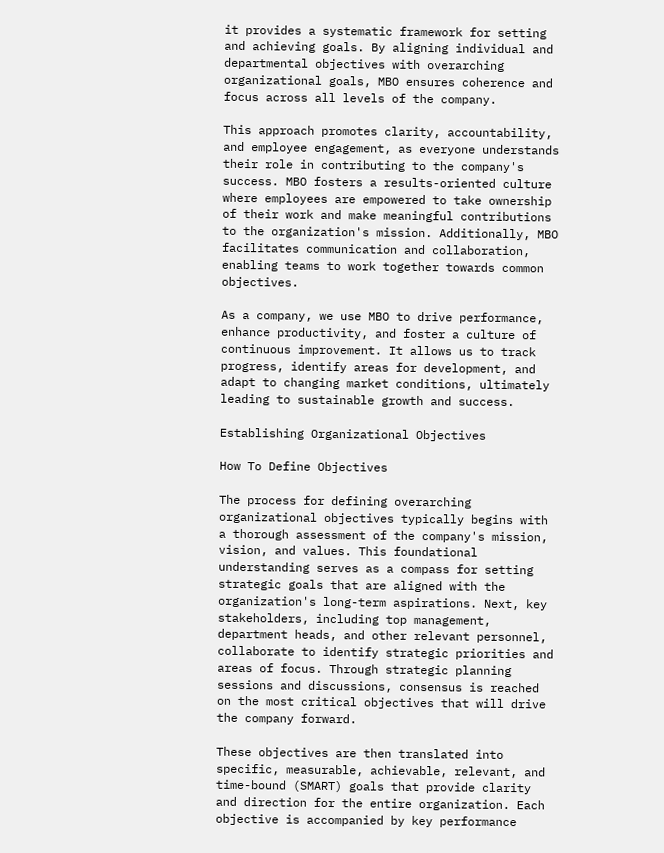it provides a systematic framework for setting and achieving goals. By aligning individual and departmental objectives with overarching organizational goals, MBO ensures coherence and focus across all levels of the company.

This approach promotes clarity, accountability, and employee engagement, as everyone understands their role in contributing to the company's success. MBO fosters a results-oriented culture where employees are empowered to take ownership of their work and make meaningful contributions to the organization's mission. Additionally, MBO facilitates communication and collaboration, enabling teams to work together towards common objectives.

As a company, we use MBO to drive performance, enhance productivity, and foster a culture of continuous improvement. It allows us to track progress, identify areas for development, and adapt to changing market conditions, ultimately leading to sustainable growth and success.

Establishing Organizational Objectives

How To Define Objectives

The process for defining overarching organizational objectives typically begins with a thorough assessment of the company's mission, vision, and values. This foundational understanding serves as a compass for setting strategic goals that are aligned with the organization's long-term aspirations. Next, key stakeholders, including top management, department heads, and other relevant personnel, collaborate to identify strategic priorities and areas of focus. Through strategic planning sessions and discussions, consensus is reached on the most critical objectives that will drive the company forward.

These objectives are then translated into specific, measurable, achievable, relevant, and time-bound (SMART) goals that provide clarity and direction for the entire organization. Each objective is accompanied by key performance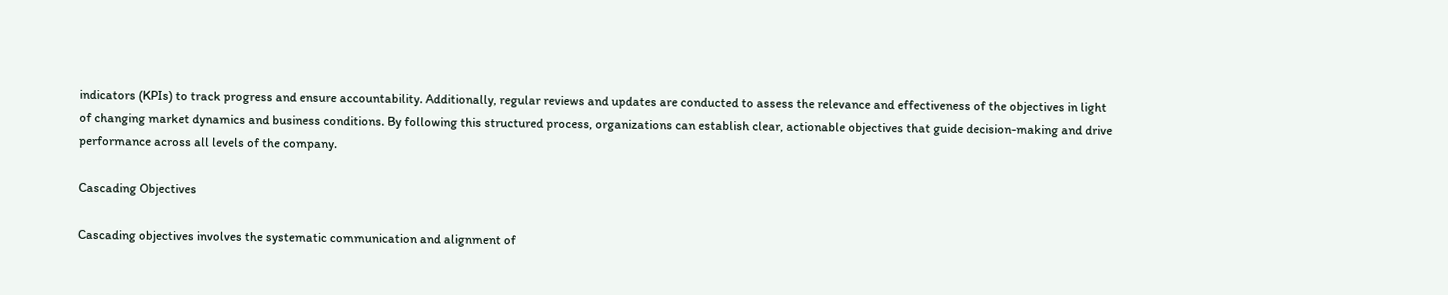indicators (KPIs) to track progress and ensure accountability. Additionally, regular reviews and updates are conducted to assess the relevance and effectiveness of the objectives in light of changing market dynamics and business conditions. By following this structured process, organizations can establish clear, actionable objectives that guide decision-making and drive performance across all levels of the company.

Cascading Objectives

Cascading objectives involves the systematic communication and alignment of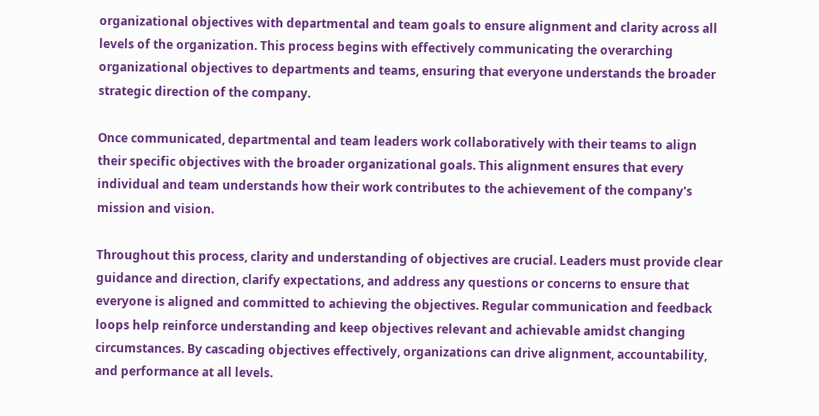organizational objectives with departmental and team goals to ensure alignment and clarity across all levels of the organization. This process begins with effectively communicating the overarching organizational objectives to departments and teams, ensuring that everyone understands the broader strategic direction of the company.

Once communicated, departmental and team leaders work collaboratively with their teams to align their specific objectives with the broader organizational goals. This alignment ensures that every individual and team understands how their work contributes to the achievement of the company's mission and vision.

Throughout this process, clarity and understanding of objectives are crucial. Leaders must provide clear guidance and direction, clarify expectations, and address any questions or concerns to ensure that everyone is aligned and committed to achieving the objectives. Regular communication and feedback loops help reinforce understanding and keep objectives relevant and achievable amidst changing circumstances. By cascading objectives effectively, organizations can drive alignment, accountability, and performance at all levels.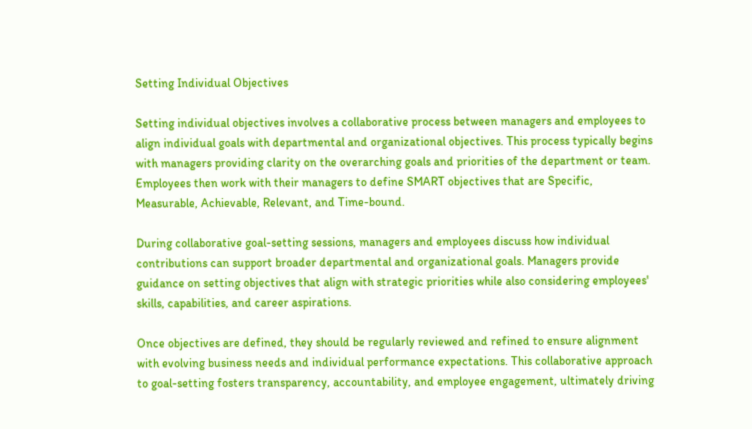Setting Individual Objectives

Setting individual objectives involves a collaborative process between managers and employees to align individual goals with departmental and organizational objectives. This process typically begins with managers providing clarity on the overarching goals and priorities of the department or team. Employees then work with their managers to define SMART objectives that are Specific, Measurable, Achievable, Relevant, and Time-bound.

During collaborative goal-setting sessions, managers and employees discuss how individual contributions can support broader departmental and organizational goals. Managers provide guidance on setting objectives that align with strategic priorities while also considering employees' skills, capabilities, and career aspirations.

Once objectives are defined, they should be regularly reviewed and refined to ensure alignment with evolving business needs and individual performance expectations. This collaborative approach to goal-setting fosters transparency, accountability, and employee engagement, ultimately driving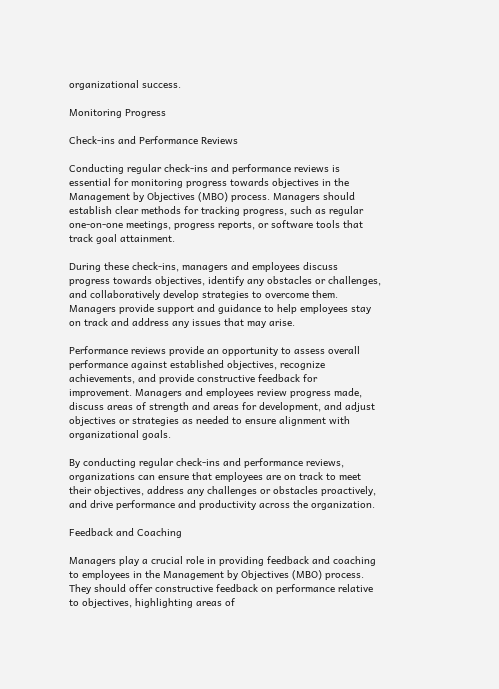organizational success.

Monitoring Progress

Check-ins and Performance Reviews

Conducting regular check-ins and performance reviews is essential for monitoring progress towards objectives in the Management by Objectives (MBO) process. Managers should establish clear methods for tracking progress, such as regular one-on-one meetings, progress reports, or software tools that track goal attainment.

During these check-ins, managers and employees discuss progress towards objectives, identify any obstacles or challenges, and collaboratively develop strategies to overcome them. Managers provide support and guidance to help employees stay on track and address any issues that may arise.

Performance reviews provide an opportunity to assess overall performance against established objectives, recognize achievements, and provide constructive feedback for improvement. Managers and employees review progress made, discuss areas of strength and areas for development, and adjust objectives or strategies as needed to ensure alignment with organizational goals.

By conducting regular check-ins and performance reviews, organizations can ensure that employees are on track to meet their objectives, address any challenges or obstacles proactively, and drive performance and productivity across the organization.

Feedback and Coaching

Managers play a crucial role in providing feedback and coaching to employees in the Management by Objectives (MBO) process. They should offer constructive feedback on performance relative to objectives, highlighting areas of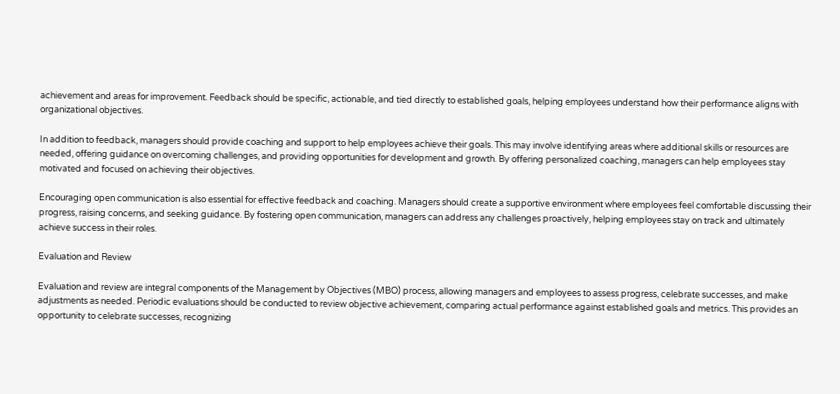achievement and areas for improvement. Feedback should be specific, actionable, and tied directly to established goals, helping employees understand how their performance aligns with organizational objectives.

In addition to feedback, managers should provide coaching and support to help employees achieve their goals. This may involve identifying areas where additional skills or resources are needed, offering guidance on overcoming challenges, and providing opportunities for development and growth. By offering personalized coaching, managers can help employees stay motivated and focused on achieving their objectives.

Encouraging open communication is also essential for effective feedback and coaching. Managers should create a supportive environment where employees feel comfortable discussing their progress, raising concerns, and seeking guidance. By fostering open communication, managers can address any challenges proactively, helping employees stay on track and ultimately achieve success in their roles.

Evaluation and Review

Evaluation and review are integral components of the Management by Objectives (MBO) process, allowing managers and employees to assess progress, celebrate successes, and make adjustments as needed. Periodic evaluations should be conducted to review objective achievement, comparing actual performance against established goals and metrics. This provides an opportunity to celebrate successes, recognizing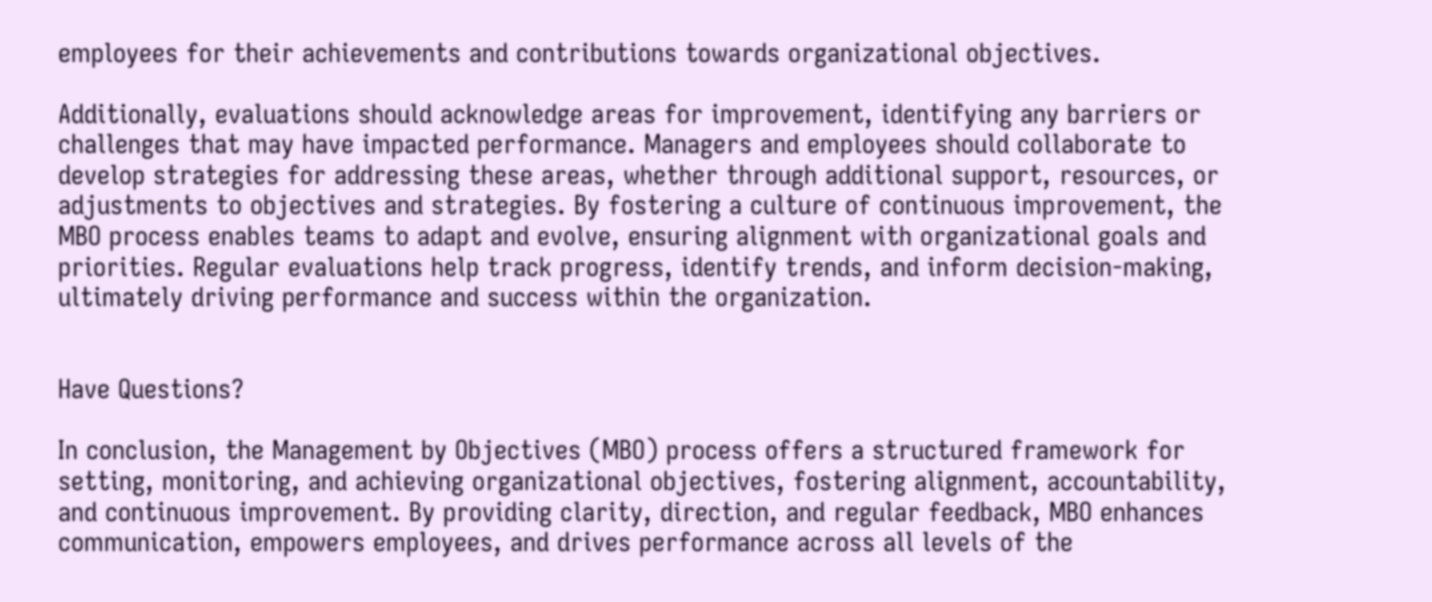employees for their achievements and contributions towards organizational objectives.

Additionally, evaluations should acknowledge areas for improvement, identifying any barriers or challenges that may have impacted performance. Managers and employees should collaborate to develop strategies for addressing these areas, whether through additional support, resources, or adjustments to objectives and strategies. By fostering a culture of continuous improvement, the MBO process enables teams to adapt and evolve, ensuring alignment with organizational goals and priorities. Regular evaluations help track progress, identify trends, and inform decision-making, ultimately driving performance and success within the organization.


Have Questions?

In conclusion, the Management by Objectives (MBO) process offers a structured framework for setting, monitoring, and achieving organizational objectives, fostering alignment, accountability, and continuous improvement. By providing clarity, direction, and regular feedback, MBO enhances communication, empowers employees, and drives performance across all levels of the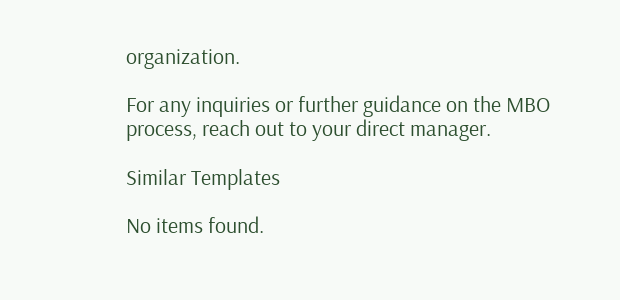organization.

For any inquiries or further guidance on the MBO process, reach out to your direct manager.

Similar Templates

No items found.